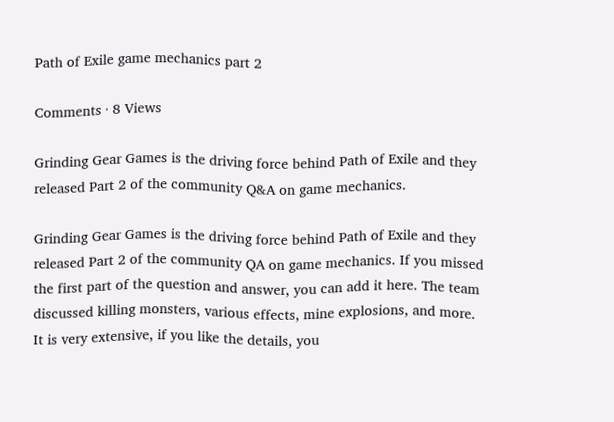Path of Exile game mechanics part 2

Comments · 8 Views

Grinding Gear Games is the driving force behind Path of Exile and they released Part 2 of the community Q&A on game mechanics.

Grinding Gear Games is the driving force behind Path of Exile and they released Part 2 of the community QA on game mechanics. If you missed the first part of the question and answer, you can add it here. The team discussed killing monsters, various effects, mine explosions, and more. It is very extensive, if you like the details, you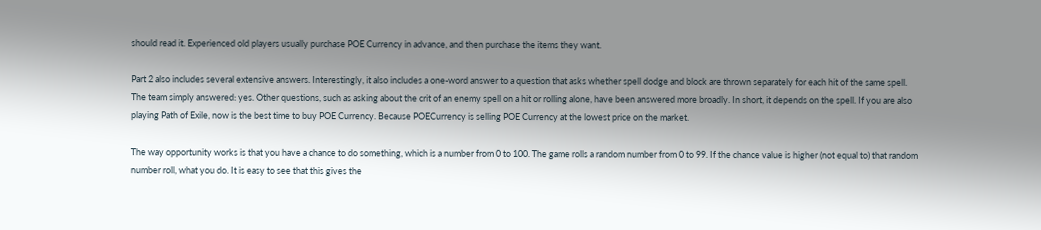should read it. Experienced old players usually purchase POE Currency in advance, and then purchase the items they want.

Part 2 also includes several extensive answers. Interestingly, it also includes a one-word answer to a question that asks whether spell dodge and block are thrown separately for each hit of the same spell. The team simply answered: yes. Other questions, such as asking about the crit of an enemy spell on a hit or rolling alone, have been answered more broadly. In short, it depends on the spell. If you are also playing Path of Exile, now is the best time to buy POE Currency. Because POECurrency is selling POE Currency at the lowest price on the market.

The way opportunity works is that you have a chance to do something, which is a number from 0 to 100. The game rolls a random number from 0 to 99. If the chance value is higher (not equal to) that random number roll, what you do. It is easy to see that this gives the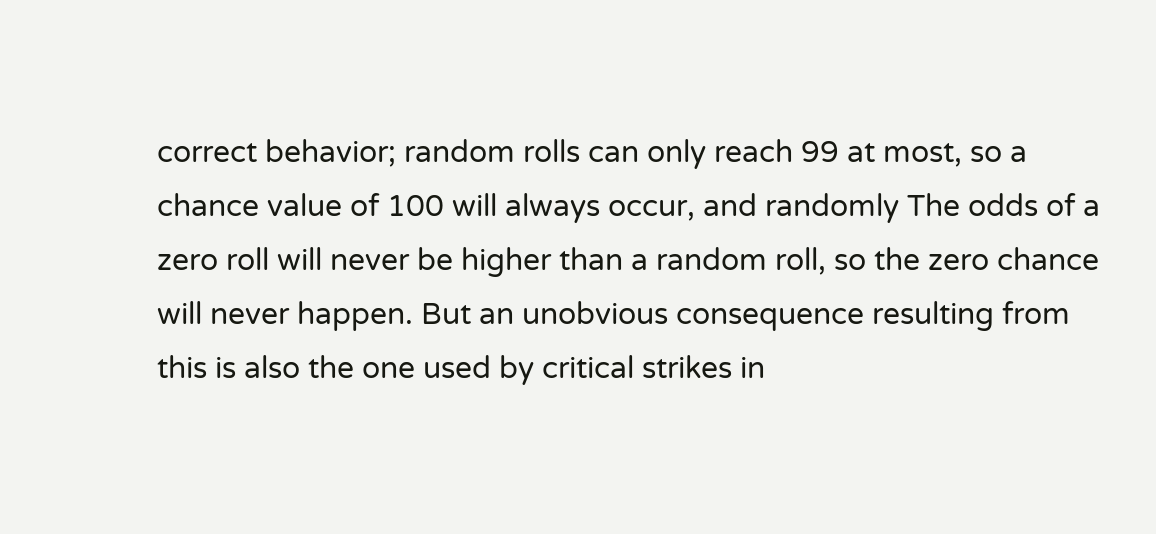correct behavior; random rolls can only reach 99 at most, so a chance value of 100 will always occur, and randomly The odds of a zero roll will never be higher than a random roll, so the zero chance will never happen. But an unobvious consequence resulting from this is also the one used by critical strikes in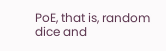PoE, that is, random dice and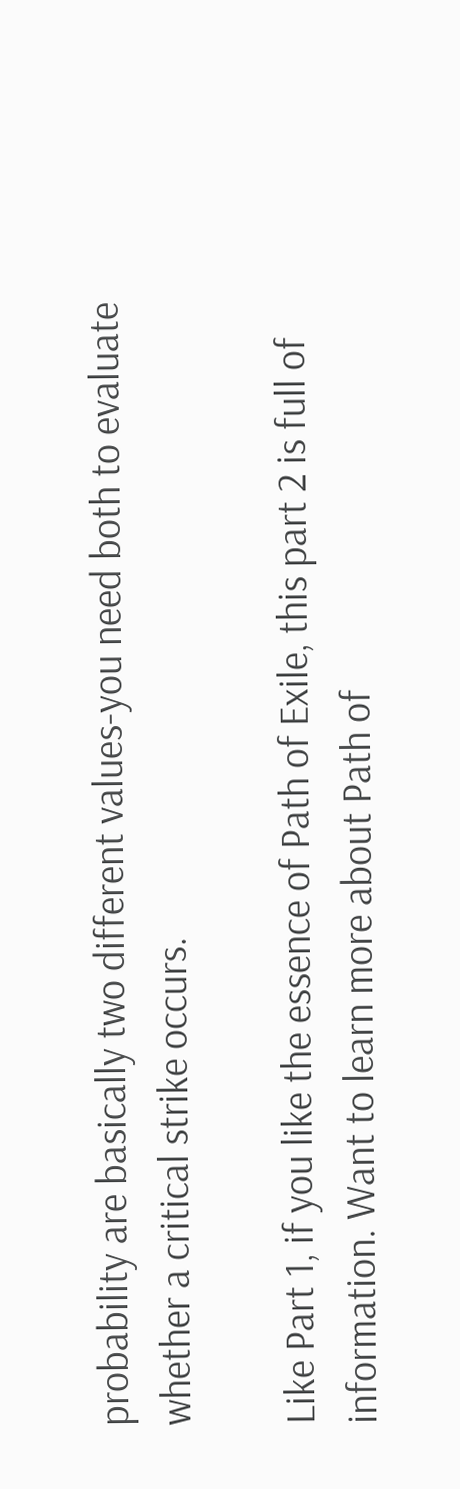probability are basically two different values-you need both to evaluate whether a critical strike occurs.

Like Part 1, if you like the essence of Path of Exile, this part 2 is full of information. Want to learn more about Path of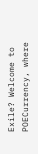Exile? Welcome to POECurrency, where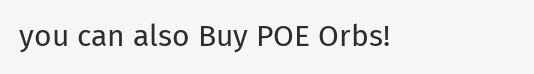you can also Buy POE Orbs!